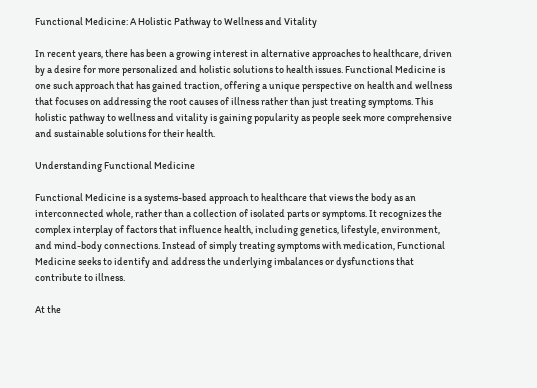Functional Medicine: A Holistic Pathway to Wellness and Vitality

In recent years, there has been a growing interest in alternative approaches to healthcare, driven by a desire for more personalized and holistic solutions to health issues. Functional Medicine is one such approach that has gained traction, offering a unique perspective on health and wellness that focuses on addressing the root causes of illness rather than just treating symptoms. This holistic pathway to wellness and vitality is gaining popularity as people seek more comprehensive and sustainable solutions for their health.

Understanding Functional Medicine

Functional Medicine is a systems-based approach to healthcare that views the body as an interconnected whole, rather than a collection of isolated parts or symptoms. It recognizes the complex interplay of factors that influence health, including genetics, lifestyle, environment, and mind-body connections. Instead of simply treating symptoms with medication, Functional Medicine seeks to identify and address the underlying imbalances or dysfunctions that contribute to illness.

At the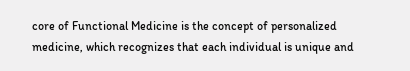core of Functional Medicine is the concept of personalized medicine, which recognizes that each individual is unique and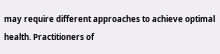may require different approaches to achieve optimal health. Practitioners of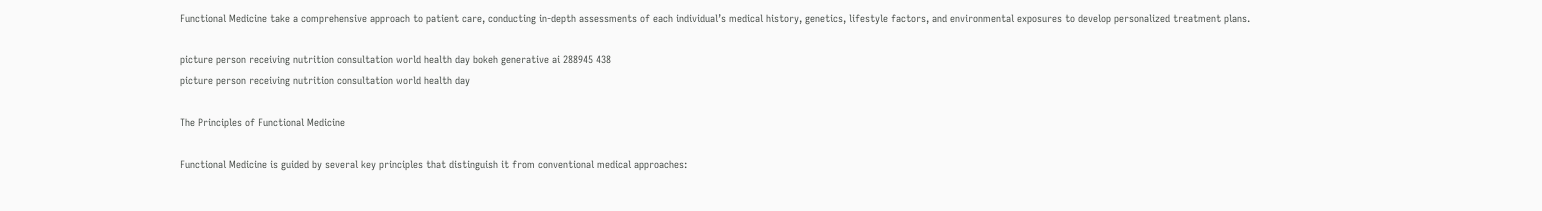Functional Medicine take a comprehensive approach to patient care, conducting in-depth assessments of each individual’s medical history, genetics, lifestyle factors, and environmental exposures to develop personalized treatment plans.

picture person receiving nutrition consultation world health day bokeh generative ai 288945 438
picture person receiving nutrition consultation world health day

The Principles of Functional Medicine

Functional Medicine is guided by several key principles that distinguish it from conventional medical approaches: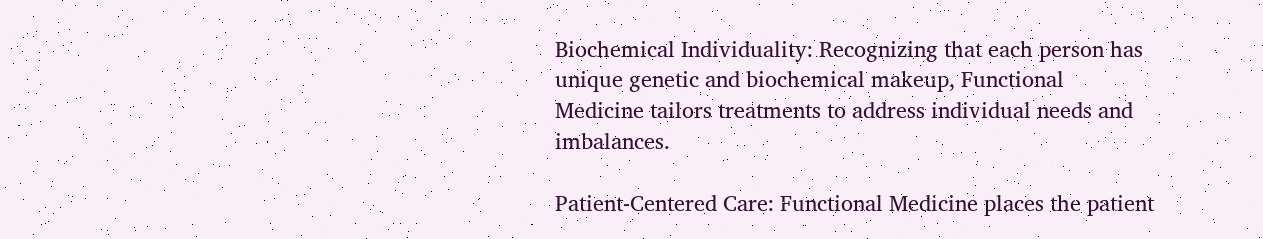Biochemical Individuality: Recognizing that each person has unique genetic and biochemical makeup, Functional Medicine tailors treatments to address individual needs and imbalances.

Patient-Centered Care: Functional Medicine places the patient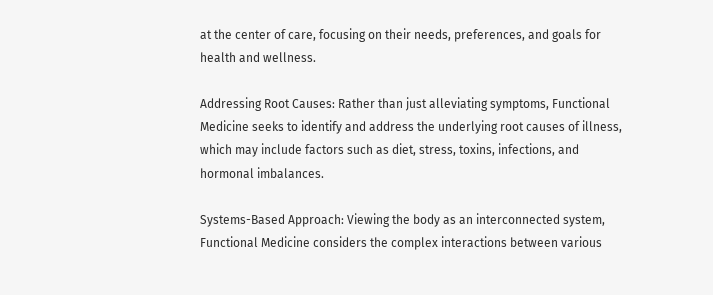at the center of care, focusing on their needs, preferences, and goals for health and wellness.

Addressing Root Causes: Rather than just alleviating symptoms, Functional Medicine seeks to identify and address the underlying root causes of illness, which may include factors such as diet, stress, toxins, infections, and hormonal imbalances.

Systems-Based Approach: Viewing the body as an interconnected system, Functional Medicine considers the complex interactions between various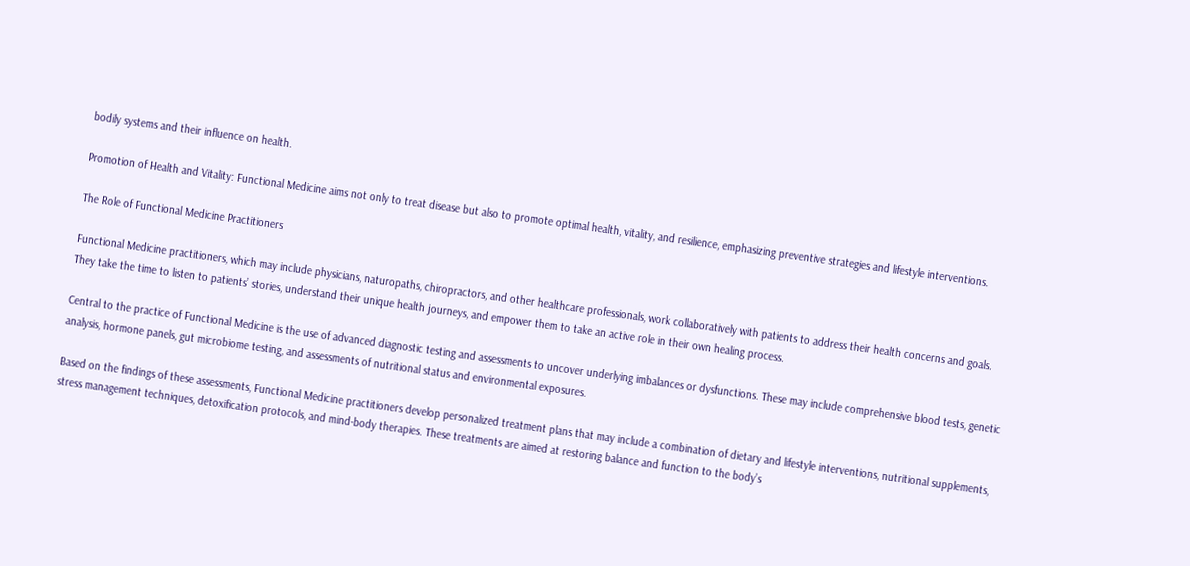bodily systems and their influence on health.

Promotion of Health and Vitality: Functional Medicine aims not only to treat disease but also to promote optimal health, vitality, and resilience, emphasizing preventive strategies and lifestyle interventions.

The Role of Functional Medicine Practitioners

Functional Medicine practitioners, which may include physicians, naturopaths, chiropractors, and other healthcare professionals, work collaboratively with patients to address their health concerns and goals. They take the time to listen to patients’ stories, understand their unique health journeys, and empower them to take an active role in their own healing process.

Central to the practice of Functional Medicine is the use of advanced diagnostic testing and assessments to uncover underlying imbalances or dysfunctions. These may include comprehensive blood tests, genetic analysis, hormone panels, gut microbiome testing, and assessments of nutritional status and environmental exposures.

Based on the findings of these assessments, Functional Medicine practitioners develop personalized treatment plans that may include a combination of dietary and lifestyle interventions, nutritional supplements, stress management techniques, detoxification protocols, and mind-body therapies. These treatments are aimed at restoring balance and function to the body’s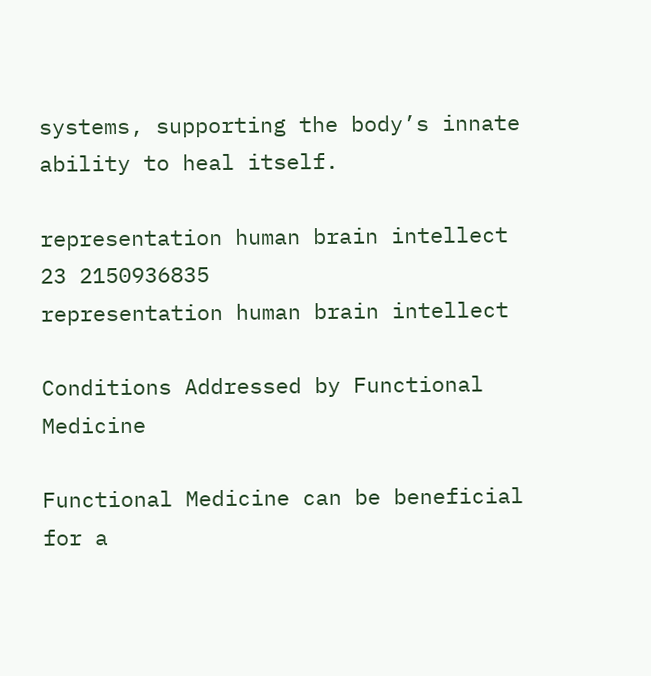systems, supporting the body’s innate ability to heal itself.

representation human brain intellect 23 2150936835
representation human brain intellect

Conditions Addressed by Functional Medicine

Functional Medicine can be beneficial for a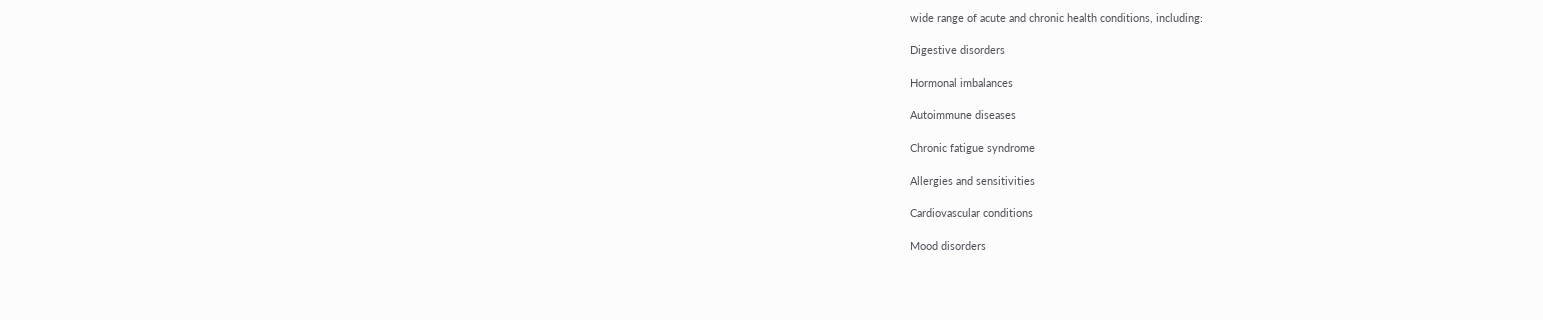wide range of acute and chronic health conditions, including:

Digestive disorders

Hormonal imbalances

Autoimmune diseases

Chronic fatigue syndrome

Allergies and sensitivities

Cardiovascular conditions

Mood disorders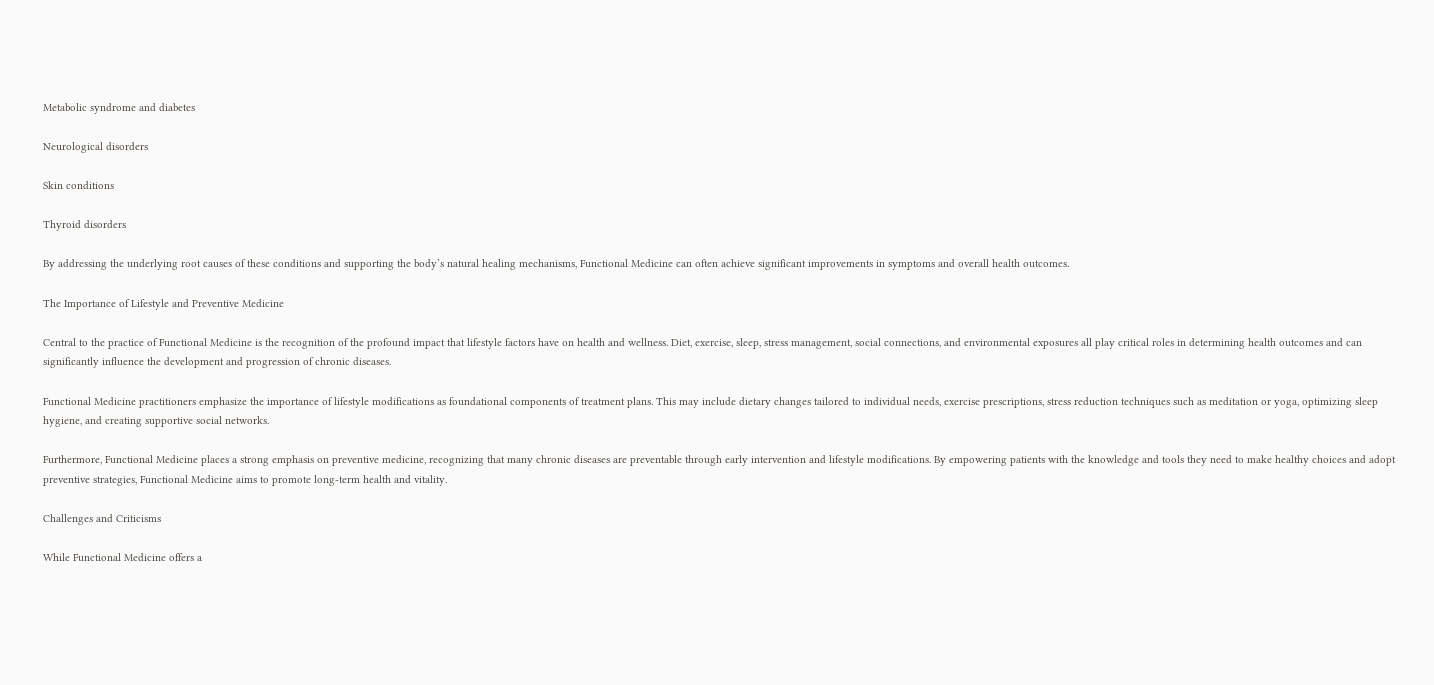Metabolic syndrome and diabetes

Neurological disorders

Skin conditions

Thyroid disorders

By addressing the underlying root causes of these conditions and supporting the body’s natural healing mechanisms, Functional Medicine can often achieve significant improvements in symptoms and overall health outcomes.

The Importance of Lifestyle and Preventive Medicine

Central to the practice of Functional Medicine is the recognition of the profound impact that lifestyle factors have on health and wellness. Diet, exercise, sleep, stress management, social connections, and environmental exposures all play critical roles in determining health outcomes and can significantly influence the development and progression of chronic diseases.

Functional Medicine practitioners emphasize the importance of lifestyle modifications as foundational components of treatment plans. This may include dietary changes tailored to individual needs, exercise prescriptions, stress reduction techniques such as meditation or yoga, optimizing sleep hygiene, and creating supportive social networks.

Furthermore, Functional Medicine places a strong emphasis on preventive medicine, recognizing that many chronic diseases are preventable through early intervention and lifestyle modifications. By empowering patients with the knowledge and tools they need to make healthy choices and adopt preventive strategies, Functional Medicine aims to promote long-term health and vitality.

Challenges and Criticisms

While Functional Medicine offers a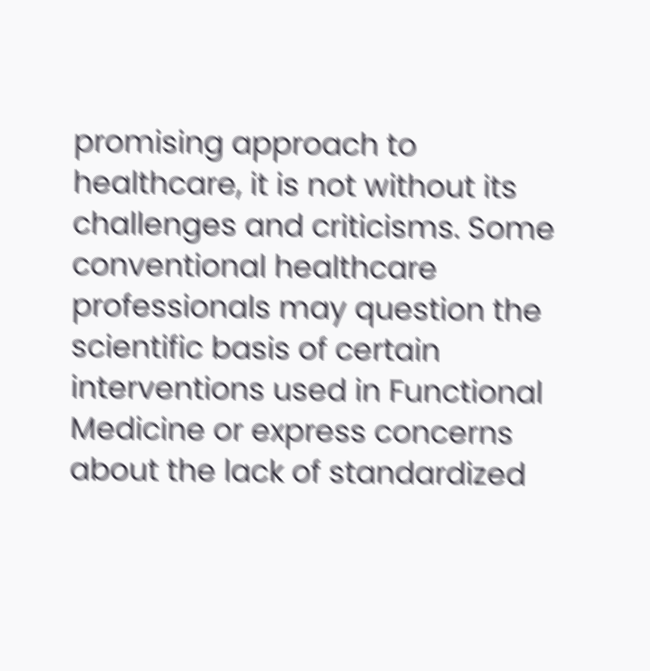promising approach to healthcare, it is not without its challenges and criticisms. Some conventional healthcare professionals may question the scientific basis of certain interventions used in Functional Medicine or express concerns about the lack of standardized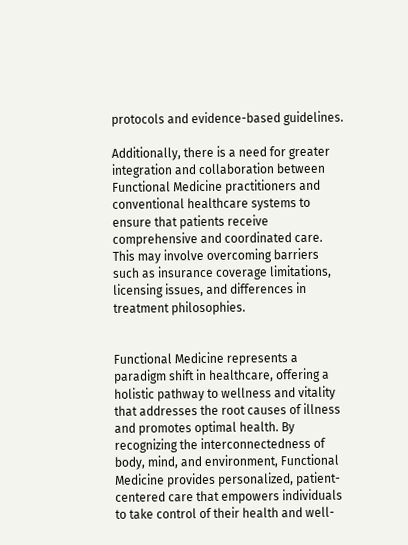protocols and evidence-based guidelines.

Additionally, there is a need for greater integration and collaboration between Functional Medicine practitioners and conventional healthcare systems to ensure that patients receive comprehensive and coordinated care. This may involve overcoming barriers such as insurance coverage limitations, licensing issues, and differences in treatment philosophies.


Functional Medicine represents a paradigm shift in healthcare, offering a holistic pathway to wellness and vitality that addresses the root causes of illness and promotes optimal health. By recognizing the interconnectedness of body, mind, and environment, Functional Medicine provides personalized, patient-centered care that empowers individuals to take control of their health and well-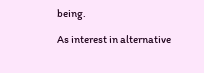being.

As interest in alternative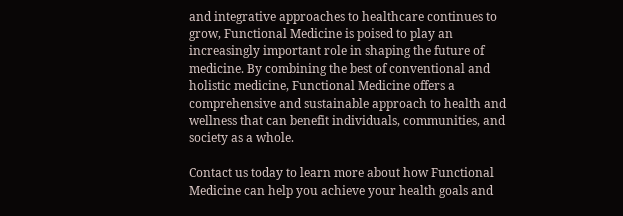and integrative approaches to healthcare continues to grow, Functional Medicine is poised to play an increasingly important role in shaping the future of medicine. By combining the best of conventional and holistic medicine, Functional Medicine offers a comprehensive and sustainable approach to health and wellness that can benefit individuals, communities, and society as a whole.

Contact us today to learn more about how Functional Medicine can help you achieve your health goals and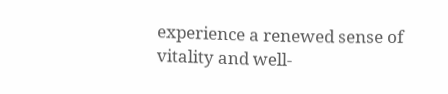experience a renewed sense of vitality and well-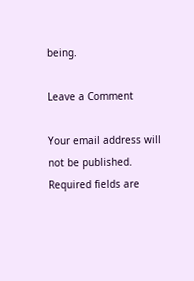being.

Leave a Comment

Your email address will not be published. Required fields are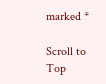marked *

Scroll to Top